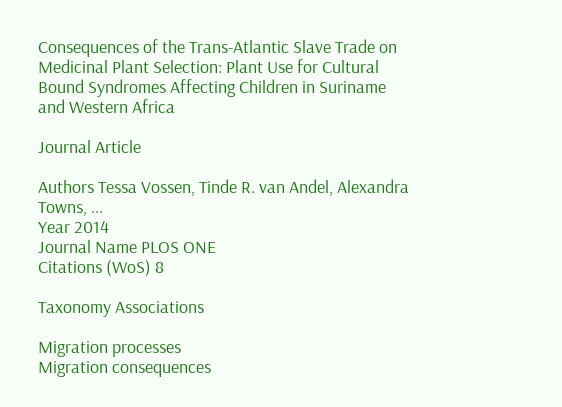Consequences of the Trans-Atlantic Slave Trade on Medicinal Plant Selection: Plant Use for Cultural Bound Syndromes Affecting Children in Suriname and Western Africa

Journal Article

Authors Tessa Vossen, Tinde R. van Andel, Alexandra Towns, ...
Year 2014
Journal Name PLOS ONE
Citations (WoS) 8

Taxonomy Associations

Migration processes
Migration consequences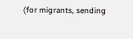(for migrants, sending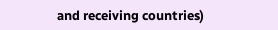and receiving countries)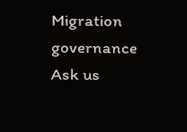Migration governance
Ask us